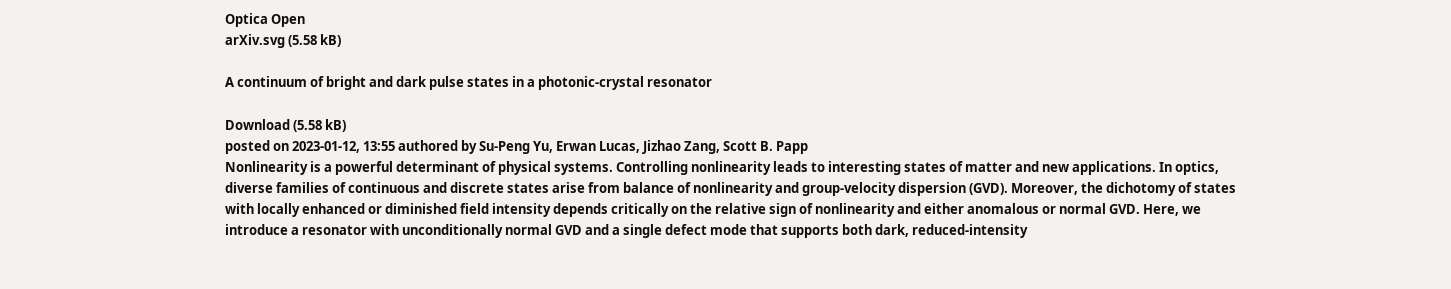Optica Open
arXiv.svg (5.58 kB)

A continuum of bright and dark pulse states in a photonic-crystal resonator

Download (5.58 kB)
posted on 2023-01-12, 13:55 authored by Su-Peng Yu, Erwan Lucas, Jizhao Zang, Scott B. Papp
Nonlinearity is a powerful determinant of physical systems. Controlling nonlinearity leads to interesting states of matter and new applications. In optics, diverse families of continuous and discrete states arise from balance of nonlinearity and group-velocity dispersion (GVD). Moreover, the dichotomy of states with locally enhanced or diminished field intensity depends critically on the relative sign of nonlinearity and either anomalous or normal GVD. Here, we introduce a resonator with unconditionally normal GVD and a single defect mode that supports both dark, reduced-intensity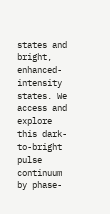states and bright, enhanced-intensity states. We access and explore this dark-to-bright pulse continuum by phase-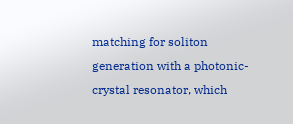matching for soliton generation with a photonic-crystal resonator, which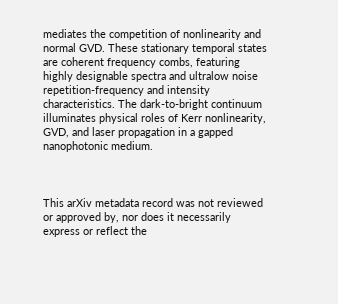mediates the competition of nonlinearity and normal GVD. These stationary temporal states are coherent frequency combs, featuring highly designable spectra and ultralow noise repetition-frequency and intensity characteristics. The dark-to-bright continuum illuminates physical roles of Kerr nonlinearity, GVD, and laser propagation in a gapped nanophotonic medium.



This arXiv metadata record was not reviewed or approved by, nor does it necessarily express or reflect the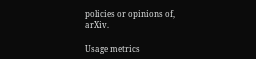policies or opinions of, arXiv.

Usage metrics